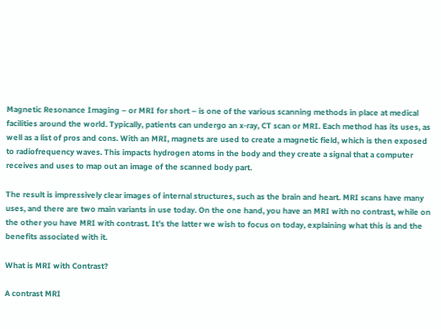Magnetic Resonance Imaging – or MRI for short – is one of the various scanning methods in place at medical facilities around the world. Typically, patients can undergo an x-ray, CT scan or MRI. Each method has its uses, as well as a list of pros and cons. With an MRI, magnets are used to create a magnetic field, which is then exposed to radiofrequency waves. This impacts hydrogen atoms in the body and they create a signal that a computer receives and uses to map out an image of the scanned body part.

The result is impressively clear images of internal structures, such as the brain and heart. MRI scans have many uses, and there are two main variants in use today. On the one hand, you have an MRI with no contrast, while on the other you have MRI with contrast. It’s the latter we wish to focus on today, explaining what this is and the benefits associated with it.

What is MRI with Contrast?

A contrast MRI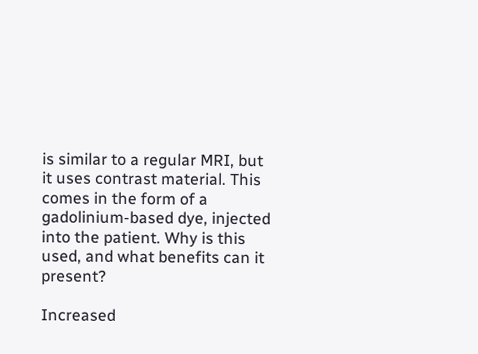is similar to a regular MRI, but it uses contrast material. This comes in the form of a gadolinium-based dye, injected into the patient. Why is this used, and what benefits can it present?

Increased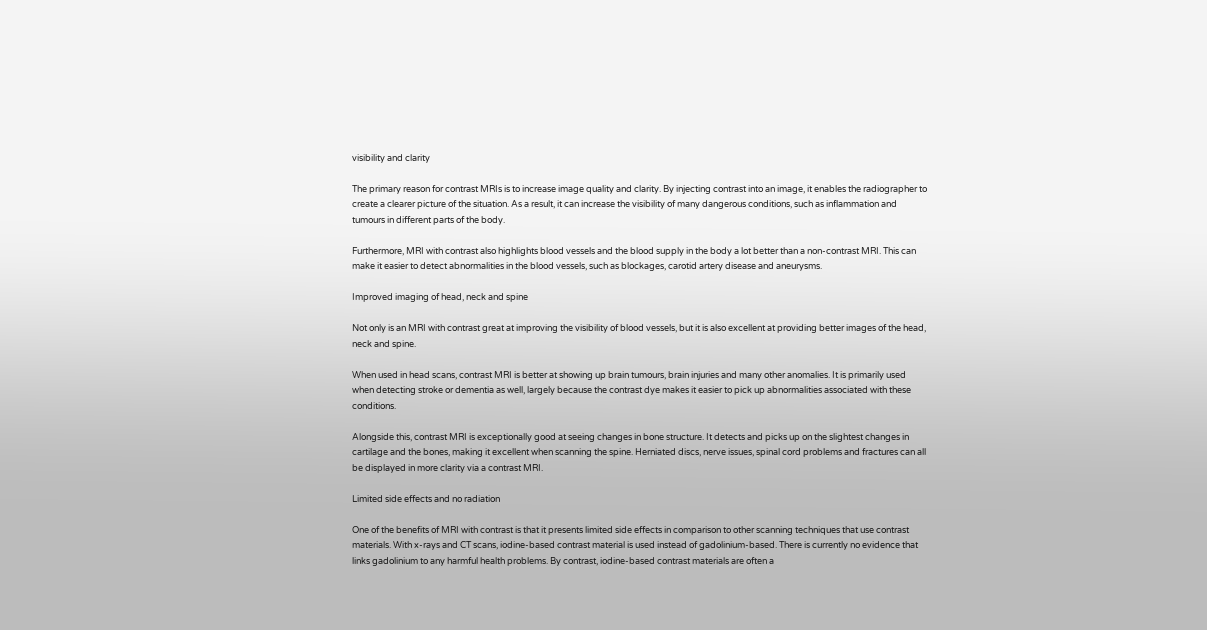visibility and clarity

The primary reason for contrast MRIs is to increase image quality and clarity. By injecting contrast into an image, it enables the radiographer to create a clearer picture of the situation. As a result, it can increase the visibility of many dangerous conditions, such as inflammation and tumours in different parts of the body.

Furthermore, MRI with contrast also highlights blood vessels and the blood supply in the body a lot better than a non-contrast MRI. This can make it easier to detect abnormalities in the blood vessels, such as blockages, carotid artery disease and aneurysms.

Improved imaging of head, neck and spine

Not only is an MRI with contrast great at improving the visibility of blood vessels, but it is also excellent at providing better images of the head, neck and spine.

When used in head scans, contrast MRI is better at showing up brain tumours, brain injuries and many other anomalies. It is primarily used when detecting stroke or dementia as well, largely because the contrast dye makes it easier to pick up abnormalities associated with these conditions.

Alongside this, contrast MRI is exceptionally good at seeing changes in bone structure. It detects and picks up on the slightest changes in cartilage and the bones, making it excellent when scanning the spine. Herniated discs, nerve issues, spinal cord problems and fractures can all be displayed in more clarity via a contrast MRI.

Limited side effects and no radiation

One of the benefits of MRI with contrast is that it presents limited side effects in comparison to other scanning techniques that use contrast materials. With x-rays and CT scans, iodine-based contrast material is used instead of gadolinium-based. There is currently no evidence that links gadolinium to any harmful health problems. By contrast, iodine-based contrast materials are often a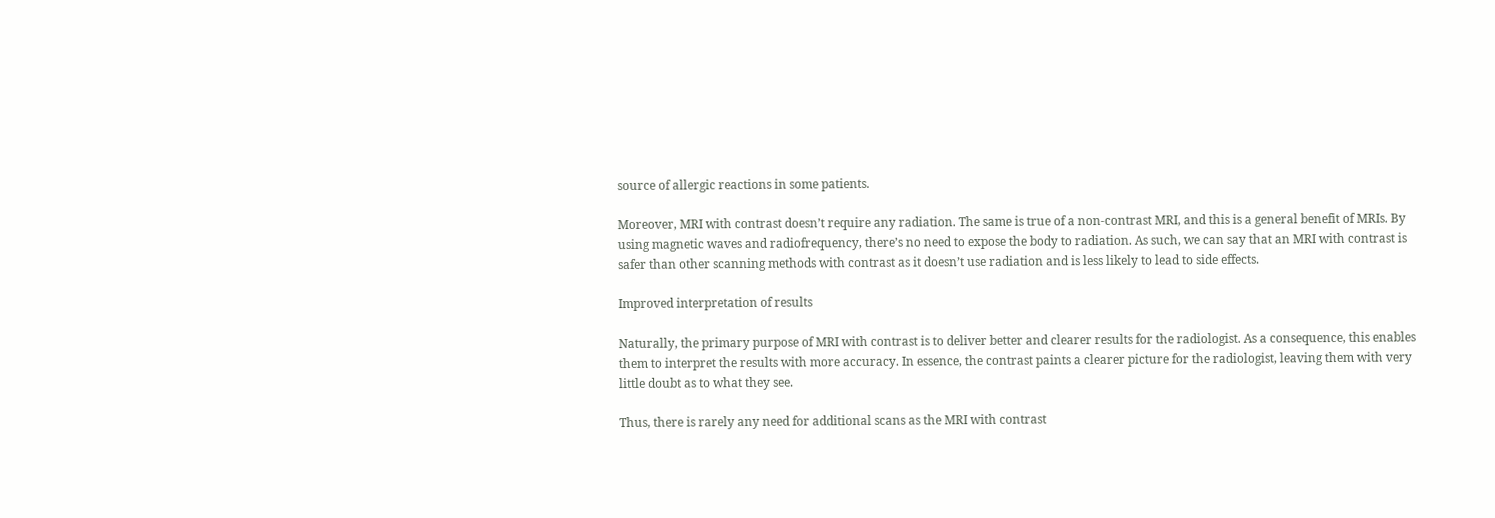source of allergic reactions in some patients.

Moreover, MRI with contrast doesn’t require any radiation. The same is true of a non-contrast MRI, and this is a general benefit of MRIs. By using magnetic waves and radiofrequency, there’s no need to expose the body to radiation. As such, we can say that an MRI with contrast is safer than other scanning methods with contrast as it doesn’t use radiation and is less likely to lead to side effects.

Improved interpretation of results

Naturally, the primary purpose of MRI with contrast is to deliver better and clearer results for the radiologist. As a consequence, this enables them to interpret the results with more accuracy. In essence, the contrast paints a clearer picture for the radiologist, leaving them with very little doubt as to what they see.

Thus, there is rarely any need for additional scans as the MRI with contrast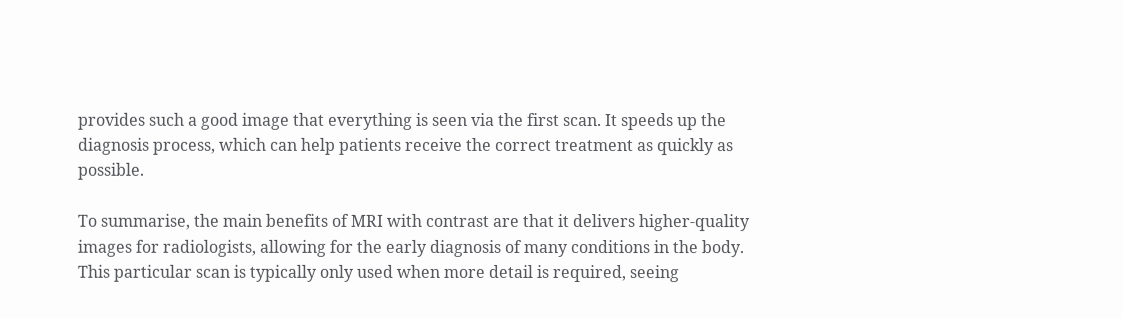provides such a good image that everything is seen via the first scan. It speeds up the diagnosis process, which can help patients receive the correct treatment as quickly as possible.

To summarise, the main benefits of MRI with contrast are that it delivers higher-quality images for radiologists, allowing for the early diagnosis of many conditions in the body. This particular scan is typically only used when more detail is required, seeing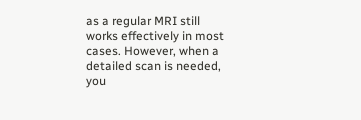as a regular MRI still works effectively in most cases. However, when a detailed scan is needed, you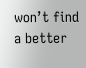won’t find a better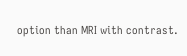option than MRI with contrast.